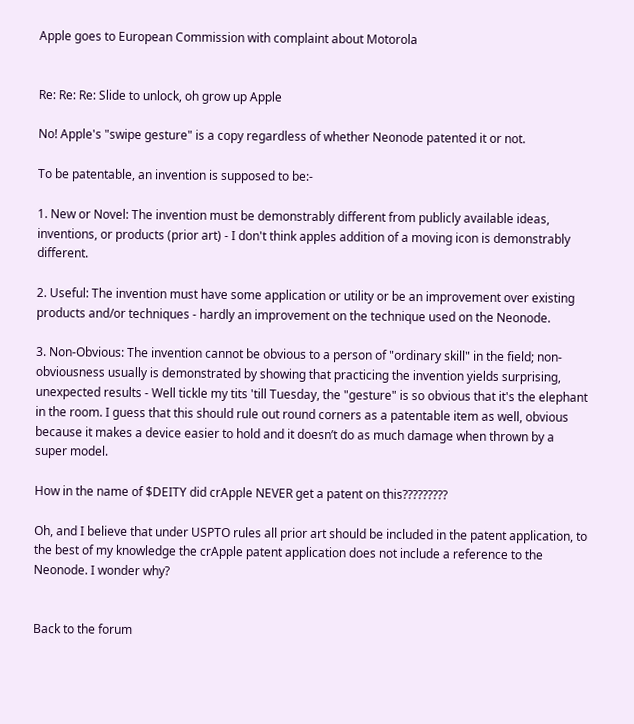Apple goes to European Commission with complaint about Motorola


Re: Re: Re: Slide to unlock, oh grow up Apple

No! Apple's "swipe gesture" is a copy regardless of whether Neonode patented it or not.

To be patentable, an invention is supposed to be:-

1. New or Novel: The invention must be demonstrably different from publicly available ideas, inventions, or products (prior art) - I don't think apples addition of a moving icon is demonstrably different.

2. Useful: The invention must have some application or utility or be an improvement over existing products and/or techniques - hardly an improvement on the technique used on the Neonode.

3. Non-Obvious: The invention cannot be obvious to a person of "ordinary skill" in the field; non-obviousness usually is demonstrated by showing that practicing the invention yields surprising, unexpected results - Well tickle my tits 'till Tuesday, the "gesture" is so obvious that it's the elephant in the room. I guess that this should rule out round corners as a patentable item as well, obvious because it makes a device easier to hold and it doesn’t do as much damage when thrown by a super model.

How in the name of $DEITY did crApple NEVER get a patent on this?????????

Oh, and I believe that under USPTO rules all prior art should be included in the patent application, to the best of my knowledge the crApple patent application does not include a reference to the Neonode. I wonder why?


Back to the forum